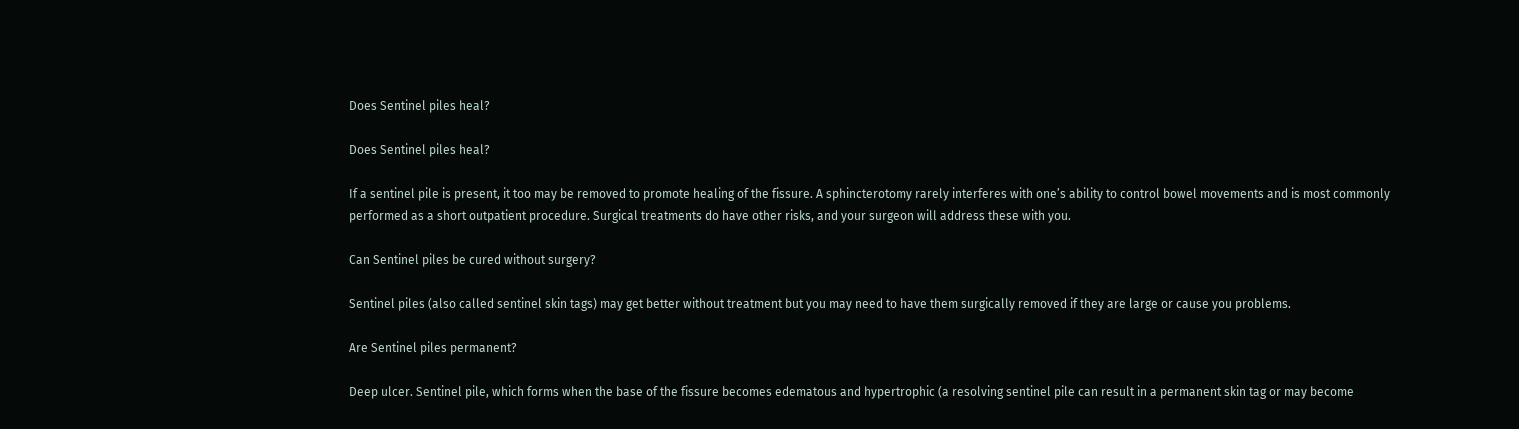Does Sentinel piles heal?

Does Sentinel piles heal?

If a sentinel pile is present, it too may be removed to promote healing of the fissure. A sphincterotomy rarely interferes with one’s ability to control bowel movements and is most commonly performed as a short outpatient procedure. Surgical treatments do have other risks, and your surgeon will address these with you.

Can Sentinel piles be cured without surgery?

Sentinel piles (also called sentinel skin tags) may get better without treatment but you may need to have them surgically removed if they are large or cause you problems.

Are Sentinel piles permanent?

Deep ulcer. Sentinel pile, which forms when the base of the fissure becomes edematous and hypertrophic (a resolving sentinel pile can result in a permanent skin tag or may become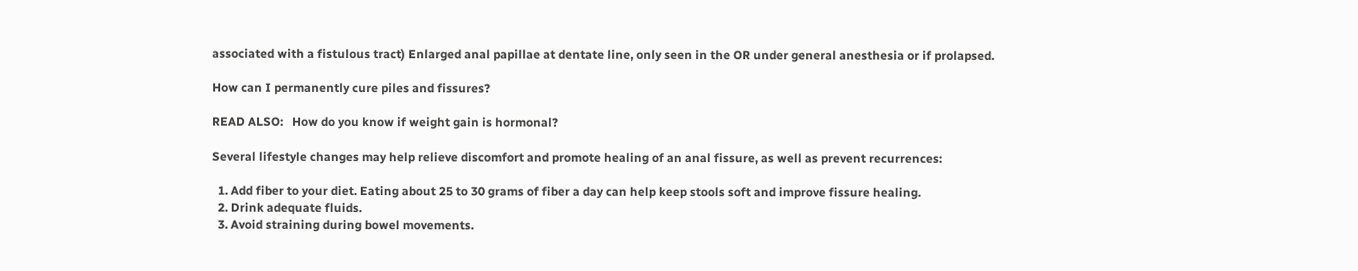associated with a fistulous tract) Enlarged anal papillae at dentate line, only seen in the OR under general anesthesia or if prolapsed.

How can I permanently cure piles and fissures?

READ ALSO:   How do you know if weight gain is hormonal?

Several lifestyle changes may help relieve discomfort and promote healing of an anal fissure, as well as prevent recurrences:

  1. Add fiber to your diet. Eating about 25 to 30 grams of fiber a day can help keep stools soft and improve fissure healing.
  2. Drink adequate fluids.
  3. Avoid straining during bowel movements.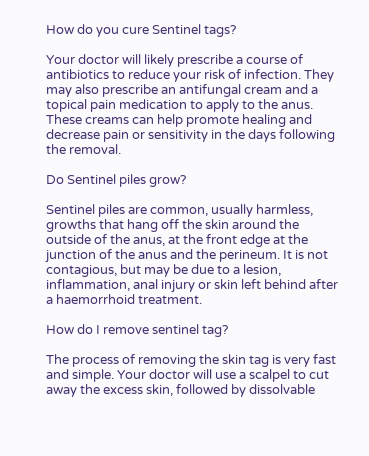How do you cure Sentinel tags?

Your doctor will likely prescribe a course of antibiotics to reduce your risk of infection. They may also prescribe an antifungal cream and a topical pain medication to apply to the anus. These creams can help promote healing and decrease pain or sensitivity in the days following the removal.

Do Sentinel piles grow?

Sentinel piles are common, usually harmless, growths that hang off the skin around the outside of the anus, at the front edge at the junction of the anus and the perineum. It is not contagious, but may be due to a lesion, inflammation, anal injury or skin left behind after a haemorrhoid treatment.

How do I remove sentinel tag?

The process of removing the skin tag is very fast and simple. Your doctor will use a scalpel to cut away the excess skin, followed by dissolvable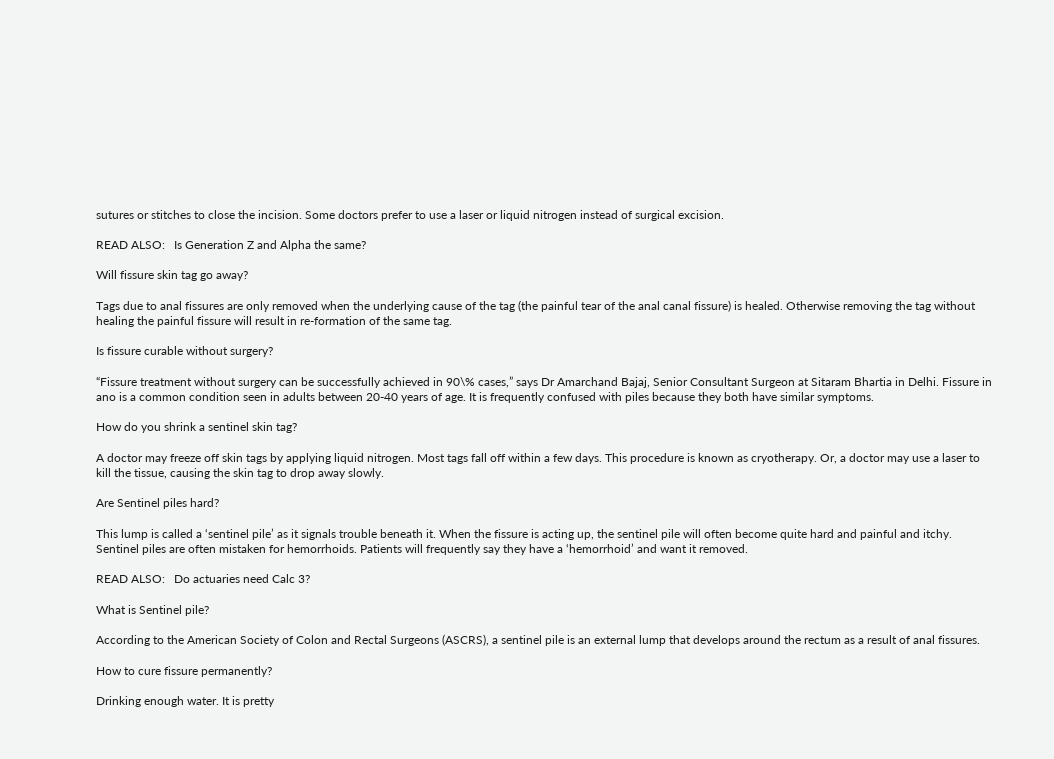sutures or stitches to close the incision. Some doctors prefer to use a laser or liquid nitrogen instead of surgical excision.

READ ALSO:   Is Generation Z and Alpha the same?

Will fissure skin tag go away?

Tags due to anal fissures are only removed when the underlying cause of the tag (the painful tear of the anal canal fissure) is healed. Otherwise removing the tag without healing the painful fissure will result in re-formation of the same tag.

Is fissure curable without surgery?

“Fissure treatment without surgery can be successfully achieved in 90\% cases,” says Dr Amarchand Bajaj, Senior Consultant Surgeon at Sitaram Bhartia in Delhi. Fissure in ano is a common condition seen in adults between 20-40 years of age. It is frequently confused with piles because they both have similar symptoms.

How do you shrink a sentinel skin tag?

A doctor may freeze off skin tags by applying liquid nitrogen. Most tags fall off within a few days. This procedure is known as cryotherapy. Or, a doctor may use a laser to kill the tissue, causing the skin tag to drop away slowly.

Are Sentinel piles hard?

This lump is called a ‘sentinel pile’ as it signals trouble beneath it. When the fissure is acting up, the sentinel pile will often become quite hard and painful and itchy. Sentinel piles are often mistaken for hemorrhoids. Patients will frequently say they have a ‘hemorrhoid’ and want it removed.

READ ALSO:   Do actuaries need Calc 3?

What is Sentinel pile?

According to the American Society of Colon and Rectal Surgeons (ASCRS), a sentinel pile is an external lump that develops around the rectum as a result of anal fissures.

How to cure fissure permanently?

Drinking enough water. It is pretty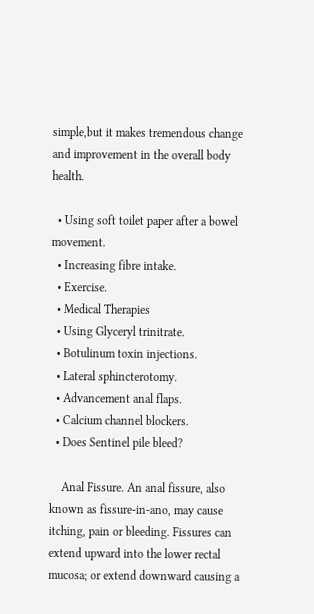simple,but it makes tremendous change and improvement in the overall body health.

  • Using soft toilet paper after a bowel movement.
  • Increasing fibre intake.
  • Exercise.
  • Medical Therapies
  • Using Glyceryl trinitrate.
  • Botulinum toxin injections.
  • Lateral sphincterotomy.
  • Advancement anal flaps.
  • Calcium channel blockers.
  • Does Sentinel pile bleed?

    Anal Fissure. An anal fissure, also known as fissure-in-ano, may cause itching, pain or bleeding. Fissures can extend upward into the lower rectal mucosa; or extend downward causing a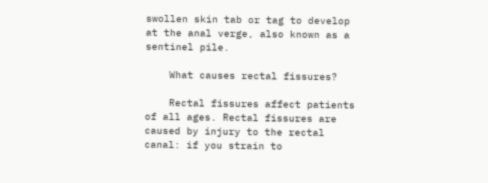swollen skin tab or tag to develop at the anal verge, also known as a sentinel pile.

    What causes rectal fissures?

    Rectal fissures affect patients of all ages. Rectal fissures are caused by injury to the rectal canal: if you strain to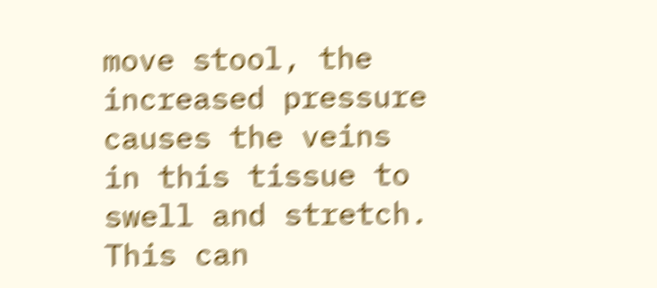move stool, the increased pressure causes the veins in this tissue to swell and stretch. This can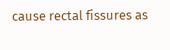cause rectal fissures as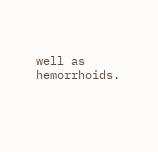well as hemorrhoids.